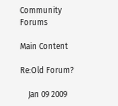Community Forums

Main Content

Re:Old Forum?

    Jan 09 2009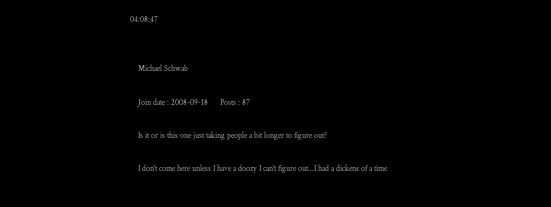04:08:47


    Michael Schwab

    Join date : 2008-09-18      Posts : 87

    Is it or is this one just taking people a bit longer to figure out?

    I don't come here unless I have a doozy I can't figure out...I had a dickens of a time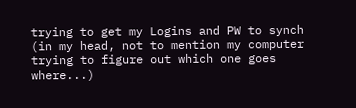trying to get my Logins and PW to synch (in my head, not to mention my computer trying to figure out which one goes where...)